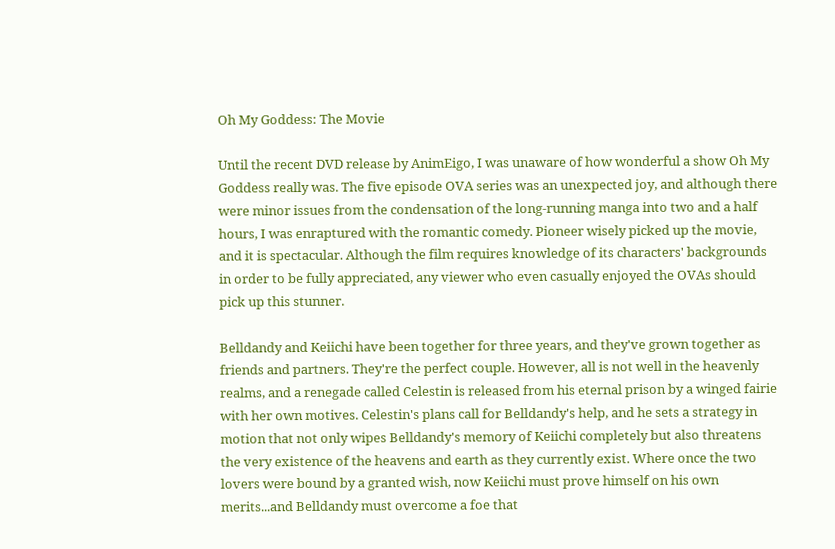Oh My Goddess: The Movie

Until the recent DVD release by AnimEigo, I was unaware of how wonderful a show Oh My Goddess really was. The five episode OVA series was an unexpected joy, and although there were minor issues from the condensation of the long-running manga into two and a half hours, I was enraptured with the romantic comedy. Pioneer wisely picked up the movie, and it is spectacular. Although the film requires knowledge of its characters' backgrounds in order to be fully appreciated, any viewer who even casually enjoyed the OVAs should pick up this stunner.

Belldandy and Keiichi have been together for three years, and they've grown together as friends and partners. They're the perfect couple. However, all is not well in the heavenly realms, and a renegade called Celestin is released from his eternal prison by a winged fairie with her own motives. Celestin's plans call for Belldandy's help, and he sets a strategy in motion that not only wipes Belldandy's memory of Keiichi completely but also threatens the very existence of the heavens and earth as they currently exist. Where once the two lovers were bound by a granted wish, now Keiichi must prove himself on his own merits...and Belldandy must overcome a foe that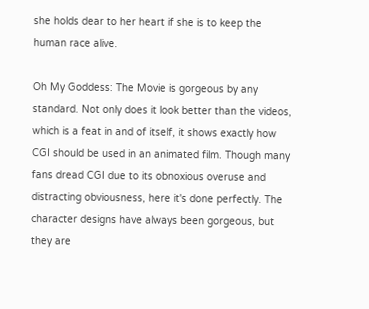she holds dear to her heart if she is to keep the human race alive.

Oh My Goddess: The Movie is gorgeous by any standard. Not only does it look better than the videos, which is a feat in and of itself, it shows exactly how CGI should be used in an animated film. Though many fans dread CGI due to its obnoxious overuse and distracting obviousness, here it's done perfectly. The character designs have always been gorgeous, but they are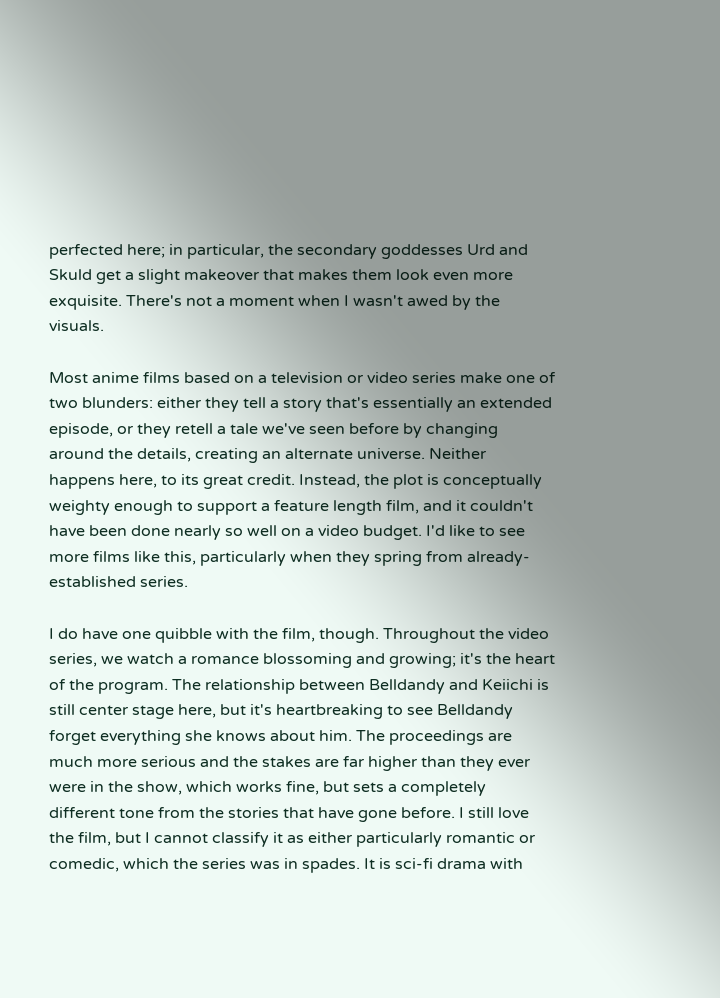perfected here; in particular, the secondary goddesses Urd and Skuld get a slight makeover that makes them look even more exquisite. There's not a moment when I wasn't awed by the visuals.

Most anime films based on a television or video series make one of two blunders: either they tell a story that's essentially an extended episode, or they retell a tale we've seen before by changing around the details, creating an alternate universe. Neither happens here, to its great credit. Instead, the plot is conceptually weighty enough to support a feature length film, and it couldn't have been done nearly so well on a video budget. I'd like to see more films like this, particularly when they spring from already-established series.

I do have one quibble with the film, though. Throughout the video series, we watch a romance blossoming and growing; it's the heart of the program. The relationship between Belldandy and Keiichi is still center stage here, but it's heartbreaking to see Belldandy forget everything she knows about him. The proceedings are much more serious and the stakes are far higher than they ever were in the show, which works fine, but sets a completely different tone from the stories that have gone before. I still love the film, but I cannot classify it as either particularly romantic or comedic, which the series was in spades. It is sci-fi drama with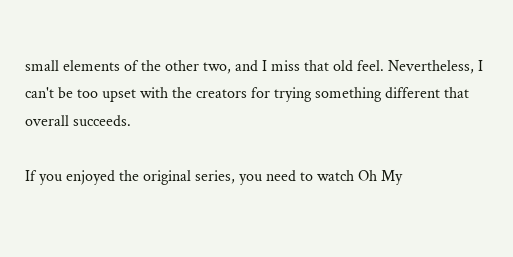small elements of the other two, and I miss that old feel. Nevertheless, I can't be too upset with the creators for trying something different that overall succeeds.

If you enjoyed the original series, you need to watch Oh My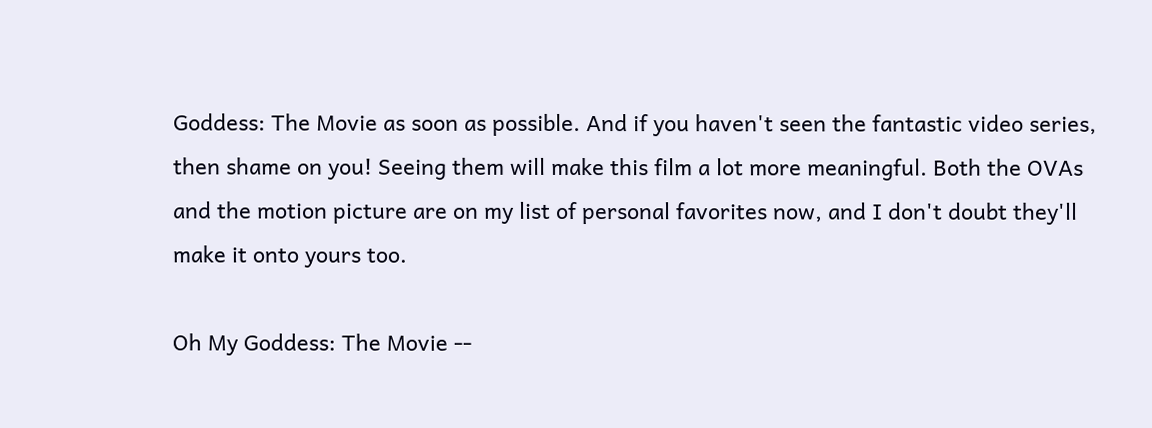Goddess: The Movie as soon as possible. And if you haven't seen the fantastic video series, then shame on you! Seeing them will make this film a lot more meaningful. Both the OVAs and the motion picture are on my list of personal favorites now, and I don't doubt they'll make it onto yours too.

Oh My Goddess: The Movie --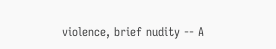violence, brief nudity -- A